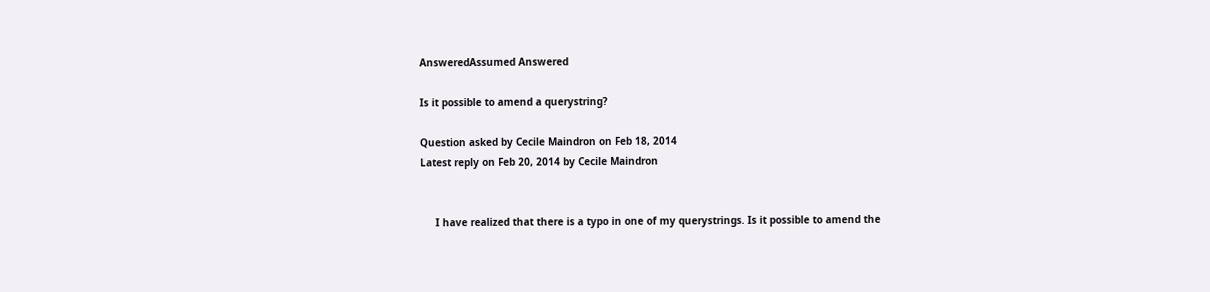AnsweredAssumed Answered

Is it possible to amend a querystring?

Question asked by Cecile Maindron on Feb 18, 2014
Latest reply on Feb 20, 2014 by Cecile Maindron


     I have realized that there is a typo in one of my querystrings. Is it possible to amend the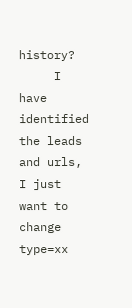history?
     I have identified the leads and urls, I just want to change type=xx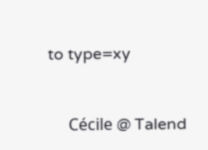to type=xy


     Cécile @ Talend